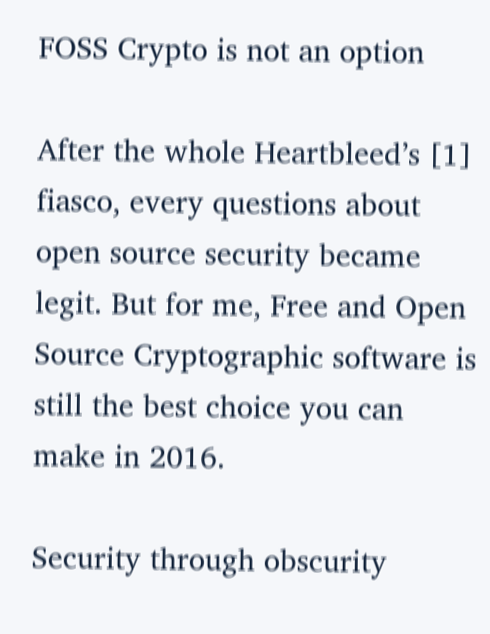FOSS Crypto is not an option

After the whole Heartbleed’s [1] fiasco, every questions about open source security became legit. But for me, Free and Open Source Cryptographic software is still the best choice you can make in 2016.

Security through obscurity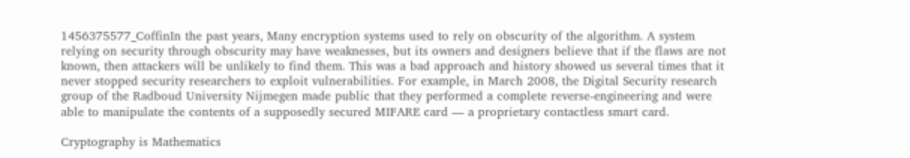1456375577_CoffinIn the past years, Many encryption systems used to rely on obscurity of the algorithm. A system relying on security through obscurity may have weaknesses, but its owners and designers believe that if the flaws are not known, then attackers will be unlikely to find them. This was a bad approach and history showed us several times that it never stopped security researchers to exploit vulnerabilities. For example, in March 2008, the Digital Security research group of the Radboud University Nijmegen made public that they performed a complete reverse-engineering and were able to manipulate the contents of a supposedly secured MIFARE card — a proprietary contactless smart card.

Cryptography is Mathematics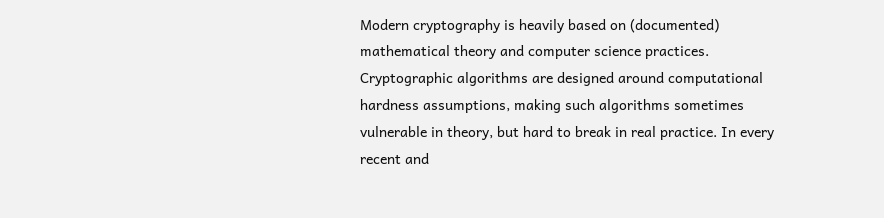Modern cryptography is heavily based on (documented) mathematical theory and computer science practices. Cryptographic algorithms are designed around computational hardness assumptions, making such algorithms sometimes vulnerable in theory, but hard to break in real practice. In every recent and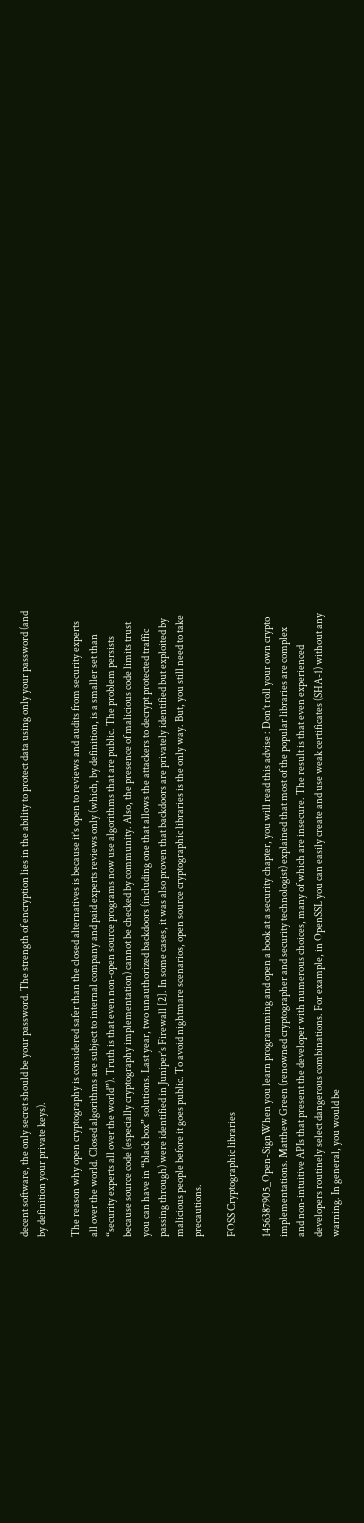decent software, the only secret should be your password. The strength of encryption lies in the ability to protect data using only your password (and by definition your private keys).

The reason why open cryptography is considered safer than the closed alternatives is because it’s open to reviews and audits from security experts all over the world. Closed algorithms are subject to internal company and paid experts reviews only (which, by definition, is a smaller set than “security experts all over the world”). Truth is that even non-open source programs now use algorithms that are public. The problem persists because source code (especially cryptography implementation) cannot be checked by community. Also, the presence of malicious code limits trust you can have in “black box” solutions. Last year, two unauthorized backdoors (including one that allows the attackers to decrypt protected traffic passing through) were identified in Juniper’s Firewall [2]. In some cases, it was also proven that backdoors are privately identified but exploited by malicious people before it goes public. To avoid nightmare scenarios, open source cryptographic libraries is the only way. But, you still need to take precautions.

FOSS Cryptographic libraries

1456387905_Open-SignWhen you learn programming and open a book at a security chapter, you will read this advise : Don’t roll your own crypto implementations. Matthew Green (renowned cryptographer and security technologist) explained that most of the popular libraries are complex and non-intuitive APIs that present the developer with numerous choices, many of which are insecure. The result is that even experienced developers routinely select dangerous combinations. For example, in OpenSSL you can easily create and use weak certificates (SHA-1) without any warning. In general, you would be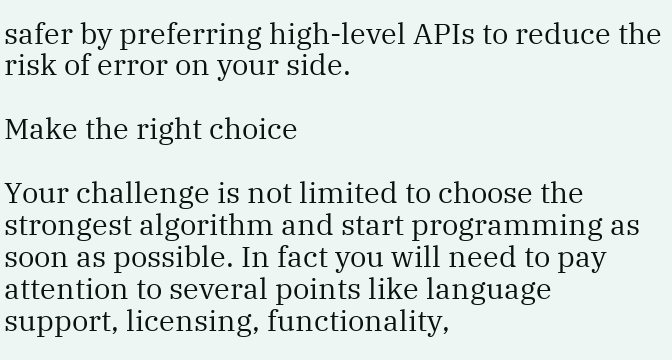safer by preferring high-level APIs to reduce the risk of error on your side.

Make the right choice

Your challenge is not limited to choose the strongest algorithm and start programming as soon as possible. In fact you will need to pay attention to several points like language support, licensing, functionality,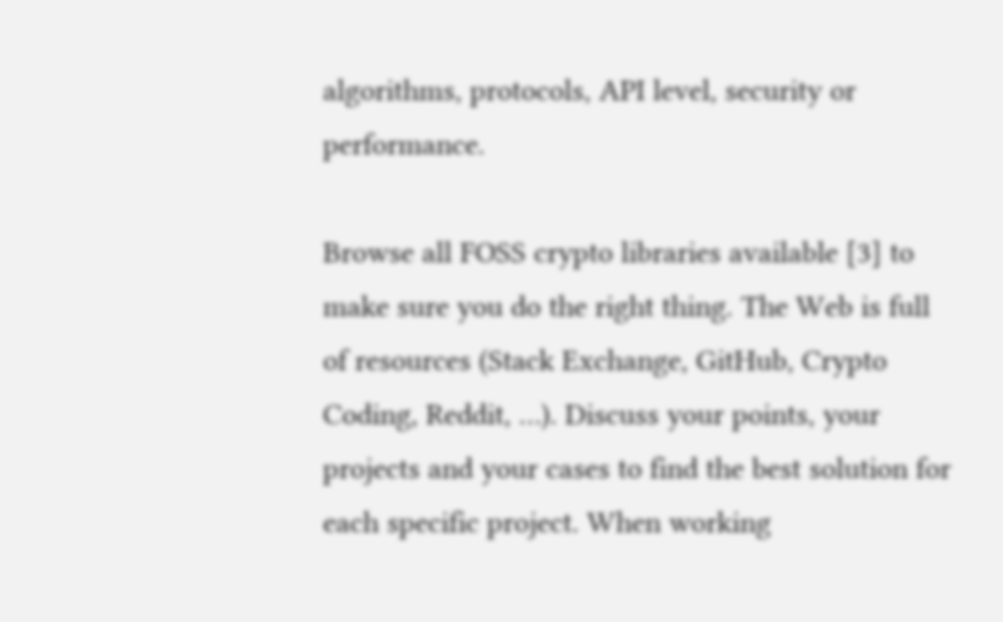algorithms, protocols, API level, security or performance.

Browse all FOSS crypto libraries available [3] to make sure you do the right thing. The Web is full of resources (Stack Exchange, GitHub, Crypto Coding, Reddit, …). Discuss your points, your projects and your cases to find the best solution for each specific project. When working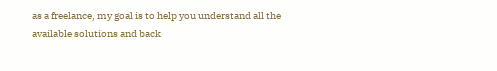as a freelance, my goal is to help you understand all the available solutions and back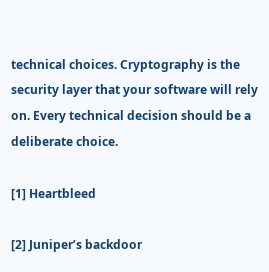technical choices. Cryptography is the security layer that your software will rely on. Every technical decision should be a deliberate choice.

[1] Heartbleed

[2] Juniper’s backdoor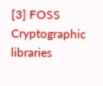[3] FOSS Cryptographic libraries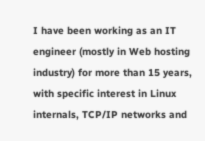I have been working as an IT engineer (mostly in Web hosting industry) for more than 15 years, with specific interest in Linux internals, TCP/IP networks and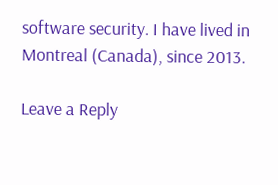software security. I have lived in Montreal (Canada), since 2013.

Leave a Reply